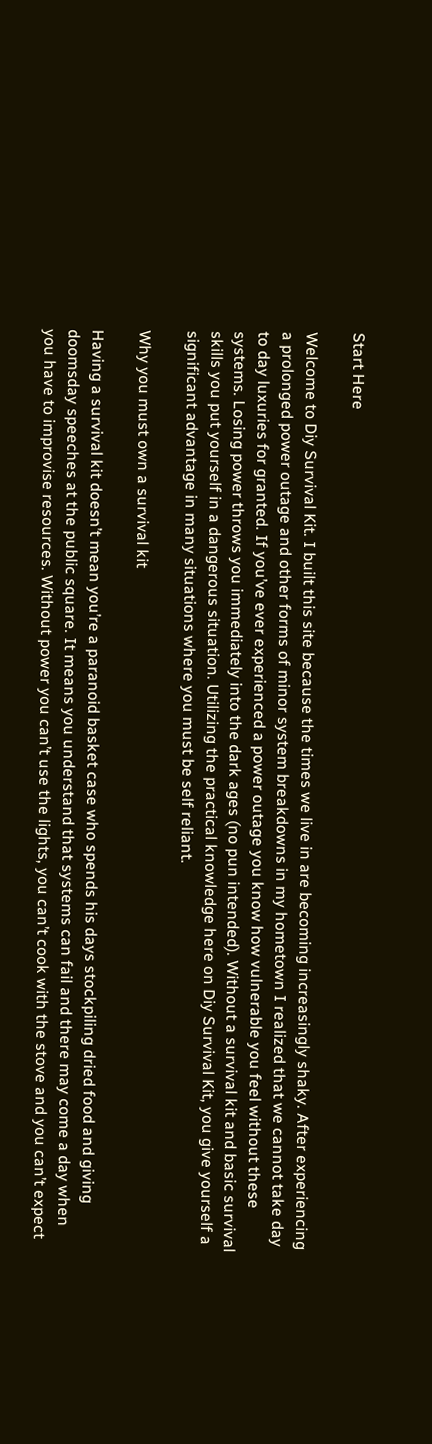Start Here

Welcome to Diy Survival Kit. I built this site because the times we live in are becoming increasingly shaky. After experiencing a prolonged power outage and other forms of minor system breakdowns in my hometown I realized that we cannot take day to day luxuries for granted. If you’ve ever experienced a power outage you know how vulnerable you feel without these systems. Losing power throws you immediately into the dark ages (no pun intended). Without a survival kit and basic survival skills you put yourself in a dangerous situation. Utilizing the practical knowledge here on Diy Survival Kit, you give yourself a significant advantage in many situations where you must be self reliant.

Why you must own a survival kit

Having a survival kit doesn’t mean you’re a paranoid basket case who spends his days stockpiling dried food and giving doomsday speeches at the public square. It means you understand that systems can fail and there may come a day when you have to improvise resources. Without power you can’t use the lights, you can’t cook with the stove and you can’t expect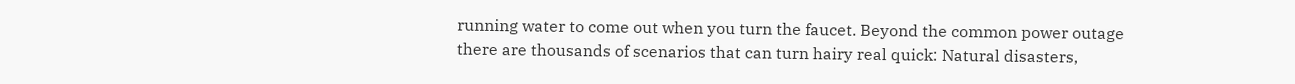running water to come out when you turn the faucet. Beyond the common power outage there are thousands of scenarios that can turn hairy real quick: Natural disasters,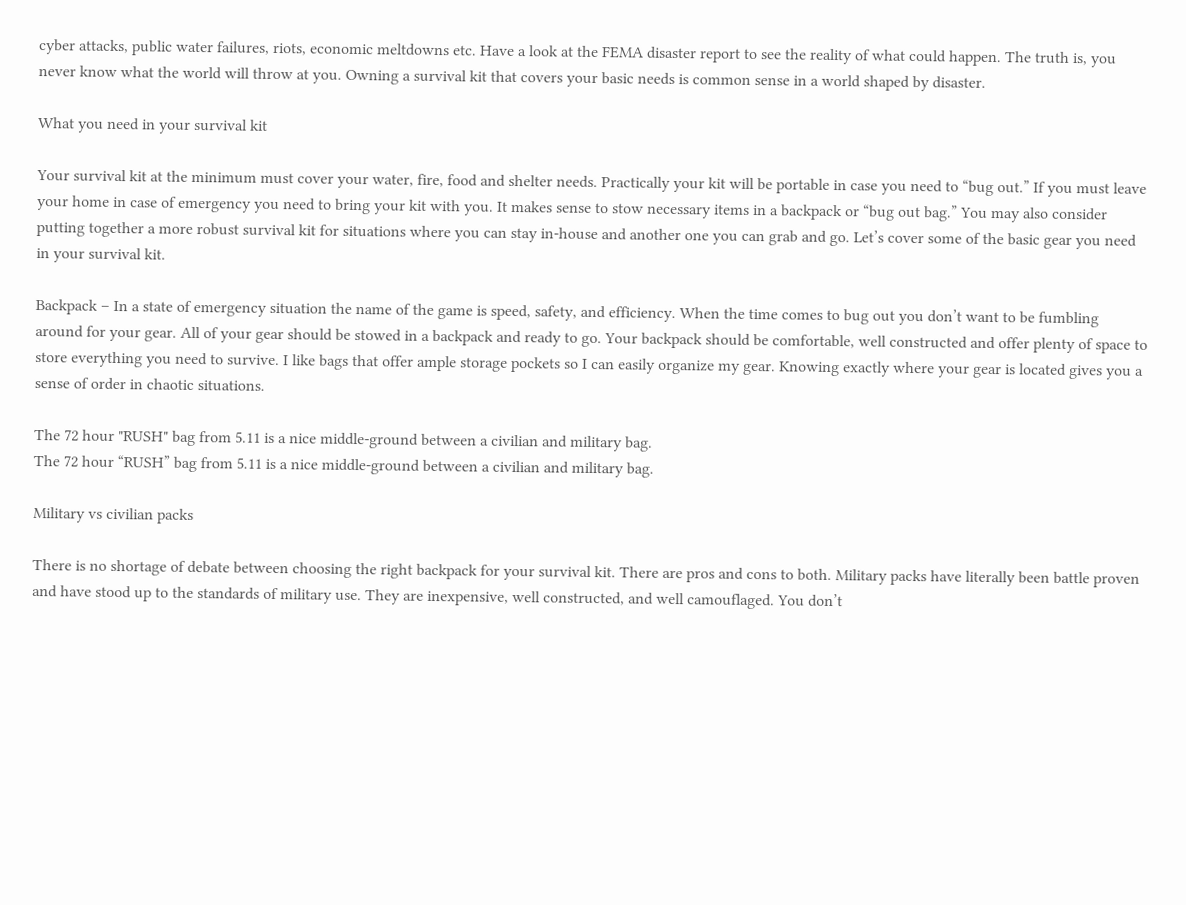cyber attacks, public water failures, riots, economic meltdowns etc. Have a look at the FEMA disaster report to see the reality of what could happen. The truth is, you never know what the world will throw at you. Owning a survival kit that covers your basic needs is common sense in a world shaped by disaster.

What you need in your survival kit

Your survival kit at the minimum must cover your water, fire, food and shelter needs. Practically your kit will be portable in case you need to “bug out.” If you must leave your home in case of emergency you need to bring your kit with you. It makes sense to stow necessary items in a backpack or “bug out bag.” You may also consider putting together a more robust survival kit for situations where you can stay in-house and another one you can grab and go. Let’s cover some of the basic gear you need in your survival kit.

Backpack – In a state of emergency situation the name of the game is speed, safety, and efficiency. When the time comes to bug out you don’t want to be fumbling around for your gear. All of your gear should be stowed in a backpack and ready to go. Your backpack should be comfortable, well constructed and offer plenty of space to store everything you need to survive. I like bags that offer ample storage pockets so I can easily organize my gear. Knowing exactly where your gear is located gives you a sense of order in chaotic situations.

The 72 hour "RUSH" bag from 5.11 is a nice middle-ground between a civilian and military bag.
The 72 hour “RUSH” bag from 5.11 is a nice middle-ground between a civilian and military bag.

Military vs civilian packs

There is no shortage of debate between choosing the right backpack for your survival kit. There are pros and cons to both. Military packs have literally been battle proven and have stood up to the standards of military use. They are inexpensive, well constructed, and well camouflaged. You don’t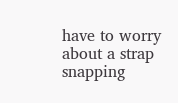have to worry about a strap snapping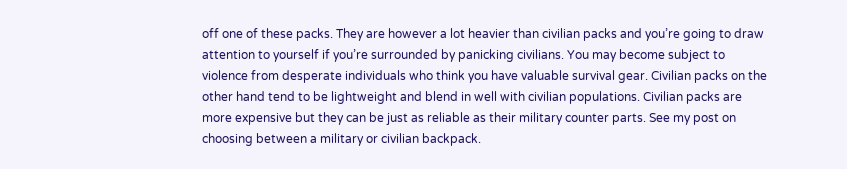off one of these packs. They are however a lot heavier than civilian packs and you’re going to draw attention to yourself if you’re surrounded by panicking civilians. You may become subject to violence from desperate individuals who think you have valuable survival gear. Civilian packs on the other hand tend to be lightweight and blend in well with civilian populations. Civilian packs are more expensive but they can be just as reliable as their military counter parts. See my post on choosing between a military or civilian backpack.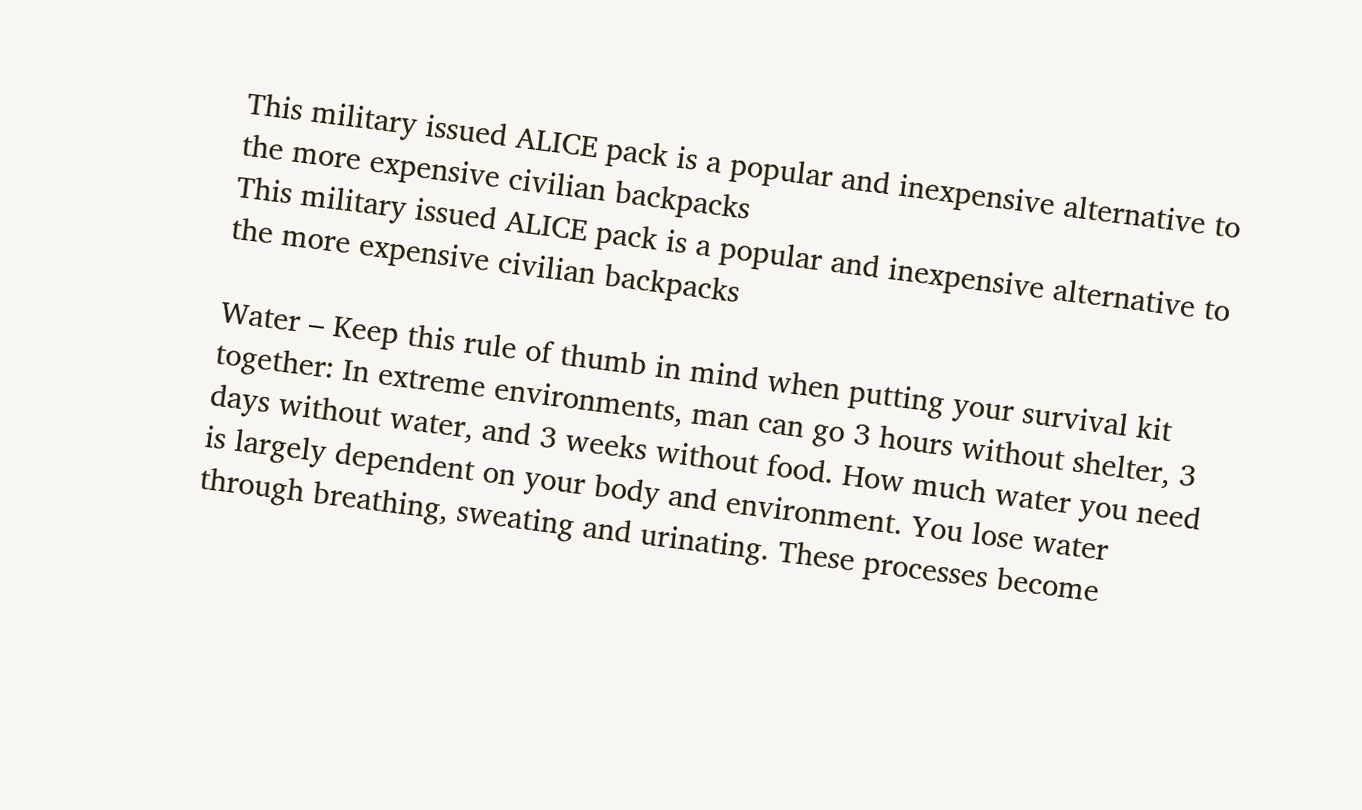This military issued ALICE pack is a popular and inexpensive alternative to the more expensive civilian backpacks
This military issued ALICE pack is a popular and inexpensive alternative to the more expensive civilian backpacks

Water – Keep this rule of thumb in mind when putting your survival kit together: In extreme environments, man can go 3 hours without shelter, 3 days without water, and 3 weeks without food. How much water you need is largely dependent on your body and environment. You lose water through breathing, sweating and urinating. These processes become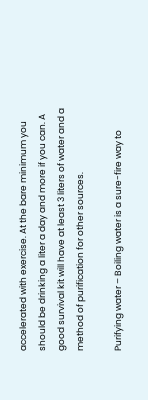accelerated with exercise. At the bare minimum you should be drinking a liter a day and more if you can. A good survival kit will have at least 3 liters of water and a method of purification for other sources.

Purifying water – Boiling water is a sure-fire way to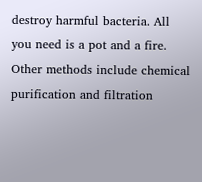destroy harmful bacteria. All you need is a pot and a fire. Other methods include chemical purification and filtration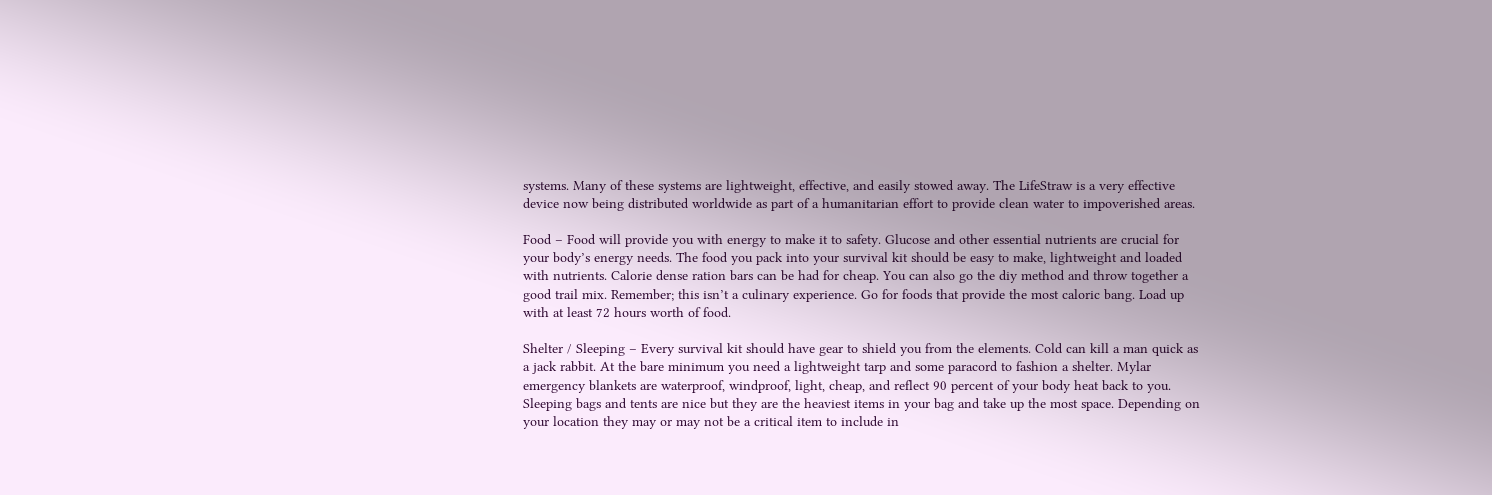systems. Many of these systems are lightweight, effective, and easily stowed away. The LifeStraw is a very effective device now being distributed worldwide as part of a humanitarian effort to provide clean water to impoverished areas.

Food – Food will provide you with energy to make it to safety. Glucose and other essential nutrients are crucial for your body’s energy needs. The food you pack into your survival kit should be easy to make, lightweight and loaded with nutrients. Calorie dense ration bars can be had for cheap. You can also go the diy method and throw together a good trail mix. Remember; this isn’t a culinary experience. Go for foods that provide the most caloric bang. Load up with at least 72 hours worth of food.

Shelter / Sleeping – Every survival kit should have gear to shield you from the elements. Cold can kill a man quick as a jack rabbit. At the bare minimum you need a lightweight tarp and some paracord to fashion a shelter. Mylar emergency blankets are waterproof, windproof, light, cheap, and reflect 90 percent of your body heat back to you. Sleeping bags and tents are nice but they are the heaviest items in your bag and take up the most space. Depending on your location they may or may not be a critical item to include in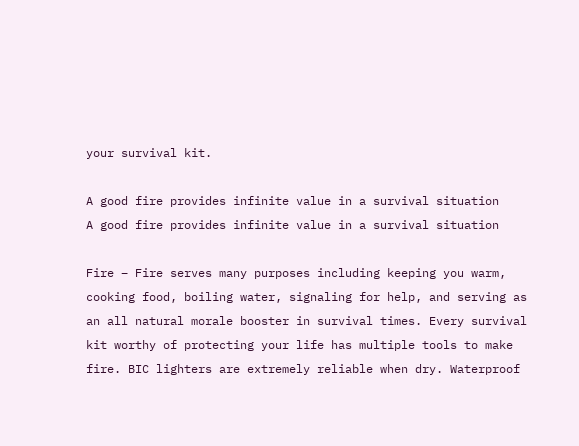your survival kit.

A good fire provides infinite value in a survival situation
A good fire provides infinite value in a survival situation

Fire – Fire serves many purposes including keeping you warm, cooking food, boiling water, signaling for help, and serving as an all natural morale booster in survival times. Every survival kit worthy of protecting your life has multiple tools to make fire. BIC lighters are extremely reliable when dry. Waterproof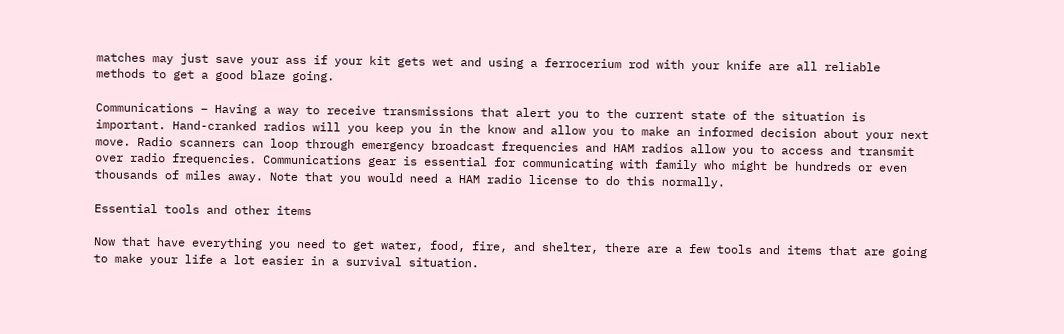matches may just save your ass if your kit gets wet and using a ferrocerium rod with your knife are all reliable methods to get a good blaze going.

Communications – Having a way to receive transmissions that alert you to the current state of the situation is important. Hand-cranked radios will you keep you in the know and allow you to make an informed decision about your next move. Radio scanners can loop through emergency broadcast frequencies and HAM radios allow you to access and transmit over radio frequencies. Communications gear is essential for communicating with family who might be hundreds or even thousands of miles away. Note that you would need a HAM radio license to do this normally.

Essential tools and other items

Now that have everything you need to get water, food, fire, and shelter, there are a few tools and items that are going to make your life a lot easier in a survival situation.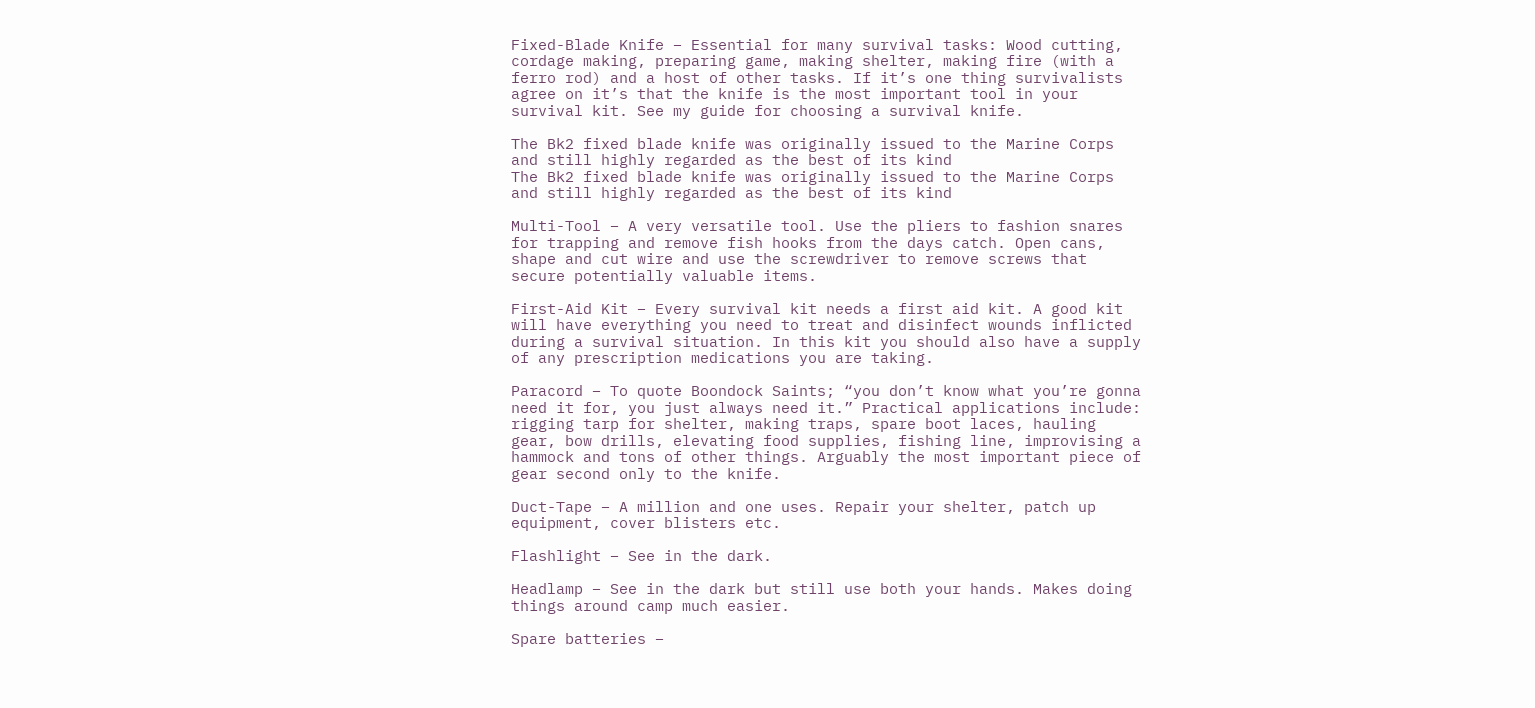Fixed-Blade Knife – Essential for many survival tasks: Wood cutting, cordage making, preparing game, making shelter, making fire (with a ferro rod) and a host of other tasks. If it’s one thing survivalists agree on it’s that the knife is the most important tool in your survival kit. See my guide for choosing a survival knife.

The Bk2 fixed blade knife was originally issued to the Marine Corps and still highly regarded as the best of its kind
The Bk2 fixed blade knife was originally issued to the Marine Corps and still highly regarded as the best of its kind

Multi-Tool – A very versatile tool. Use the pliers to fashion snares for trapping and remove fish hooks from the days catch. Open cans, shape and cut wire and use the screwdriver to remove screws that secure potentially valuable items.

First-Aid Kit – Every survival kit needs a first aid kit. A good kit will have everything you need to treat and disinfect wounds inflicted during a survival situation. In this kit you should also have a supply of any prescription medications you are taking.

Paracord – To quote Boondock Saints; “you don’t know what you’re gonna need it for, you just always need it.” Practical applications include: rigging tarp for shelter, making traps, spare boot laces, hauling gear, bow drills, elevating food supplies, fishing line, improvising a hammock and tons of other things. Arguably the most important piece of gear second only to the knife.

Duct-Tape – A million and one uses. Repair your shelter, patch up equipment, cover blisters etc.

Flashlight – See in the dark.

Headlamp – See in the dark but still use both your hands. Makes doing things around camp much easier.

Spare batteries –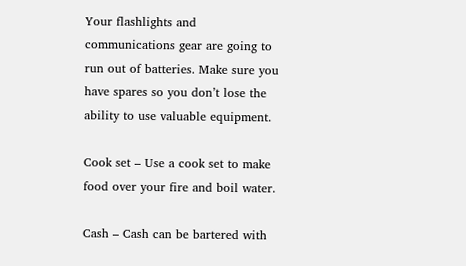Your flashlights and communications gear are going to run out of batteries. Make sure you have spares so you don’t lose the ability to use valuable equipment.

Cook set – Use a cook set to make food over your fire and boil water.

Cash – Cash can be bartered with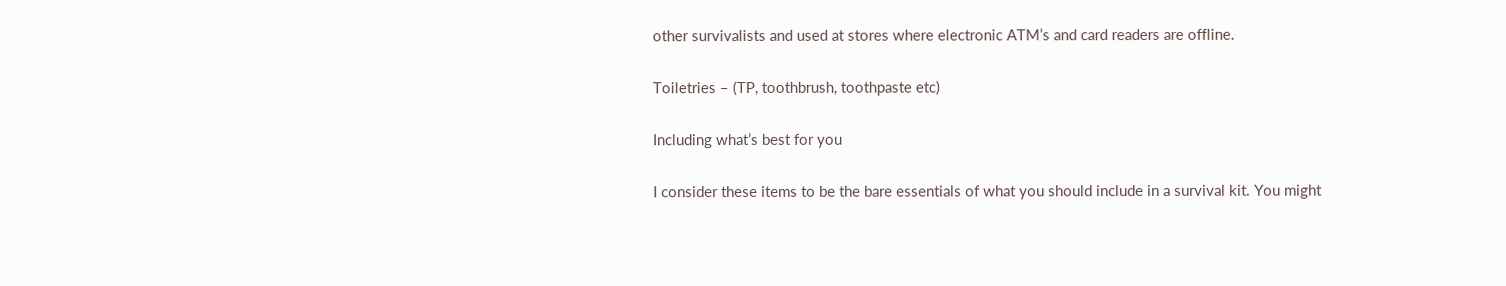other survivalists and used at stores where electronic ATM’s and card readers are offline.

Toiletries – (TP, toothbrush, toothpaste etc)

Including what’s best for you

I consider these items to be the bare essentials of what you should include in a survival kit. You might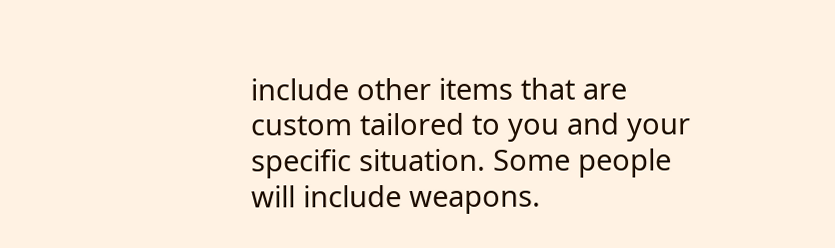include other items that are custom tailored to you and your specific situation. Some people will include weapons.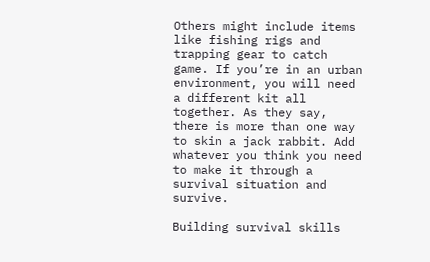Others might include items like fishing rigs and trapping gear to catch game. If you’re in an urban environment, you will need a different kit all together. As they say, there is more than one way to skin a jack rabbit. Add whatever you think you need to make it through a survival situation and survive.

Building survival skills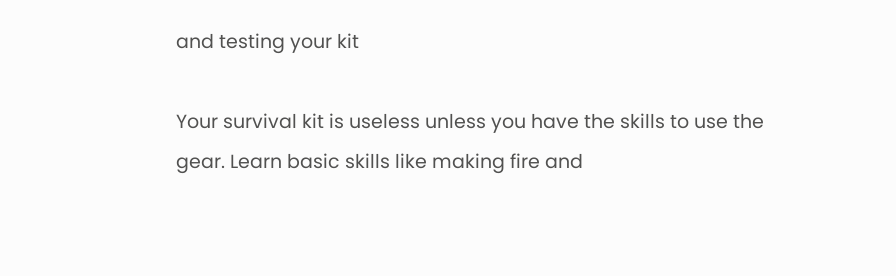and testing your kit

Your survival kit is useless unless you have the skills to use the gear. Learn basic skills like making fire and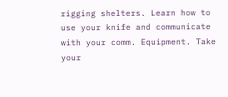rigging shelters. Learn how to use your knife and communicate with your comm. Equipment. Take your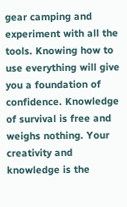gear camping and experiment with all the tools. Knowing how to use everything will give you a foundation of confidence. Knowledge of survival is free and weighs nothing. Your creativity and knowledge is the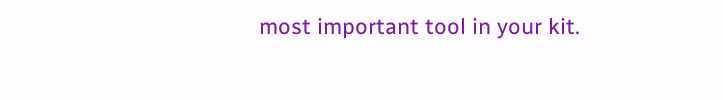most important tool in your kit.